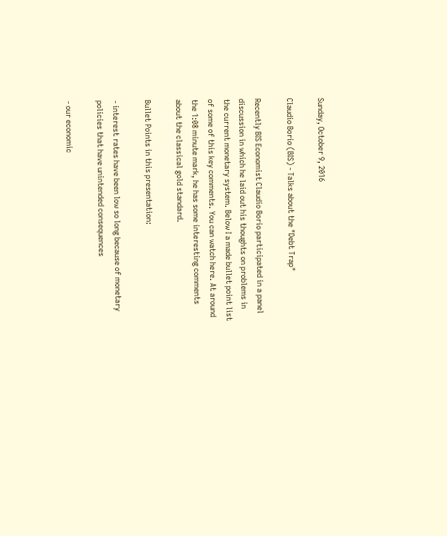Sunday, October 9, 2016

Claudio Borio (BIS) - Talks about the "Debt Trap"

Recently BIS Economist Claudio Borio participated in a panel discussion in which he laid out his thoughts on problems in the current monetary system. Below I a made bullet point list of some of this key comments. You can watch here. At around the 1:08 minute mark, he has some interesting comments about the classical gold standard.

Bullet Points in this presentation:

- interest rates have been low so long because of monetary policies that have unintended consequences

- our economic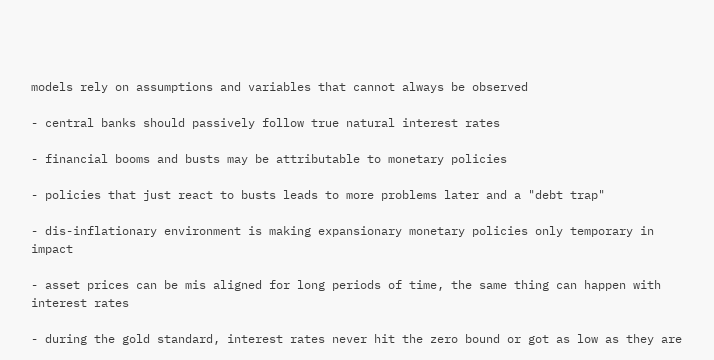models rely on assumptions and variables that cannot always be observed

- central banks should passively follow true natural interest rates

- financial booms and busts may be attributable to monetary policies

- policies that just react to busts leads to more problems later and a "debt trap"

- dis-inflationary environment is making expansionary monetary policies only temporary in impact

- asset prices can be mis aligned for long periods of time, the same thing can happen with interest rates

- during the gold standard, interest rates never hit the zero bound or got as low as they are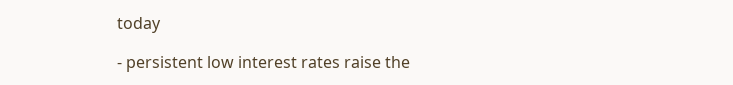today

- persistent low interest rates raise the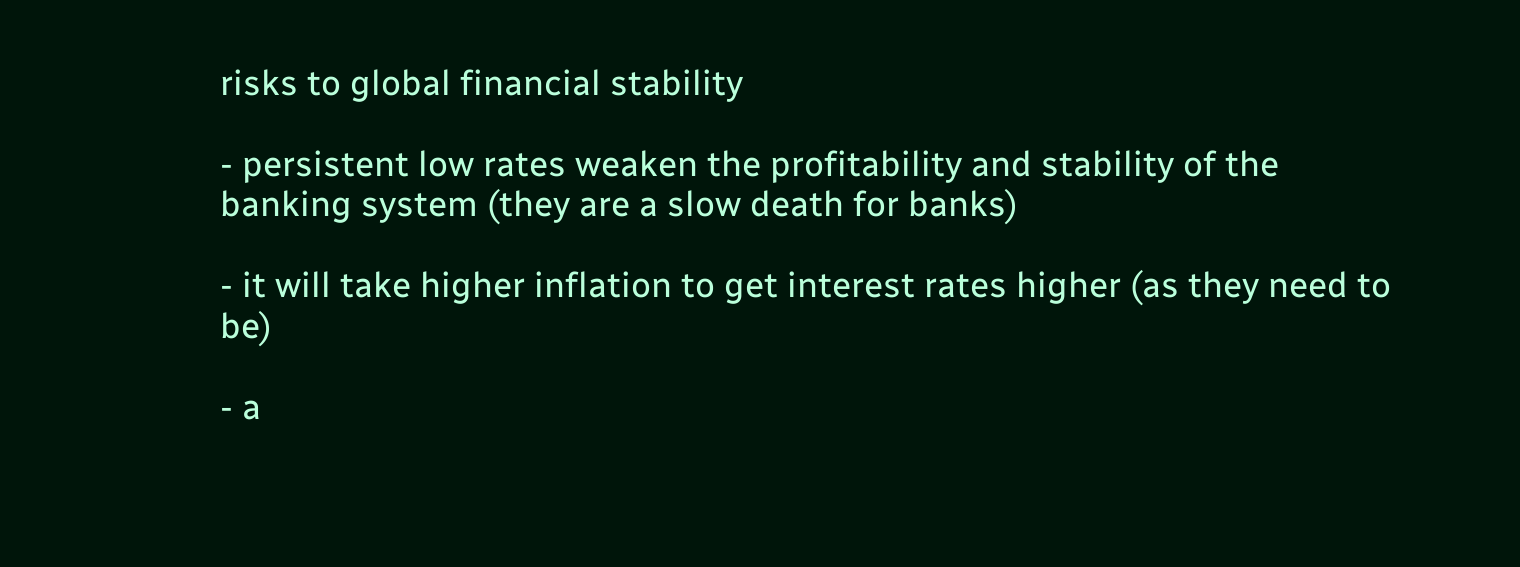risks to global financial stability

- persistent low rates weaken the profitability and stability of the banking system (they are a slow death for banks)

- it will take higher inflation to get interest rates higher (as they need to be)

- a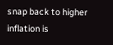snap back to higher inflation is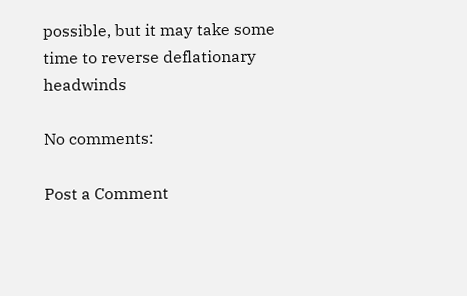possible, but it may take some time to reverse deflationary headwinds

No comments:

Post a Comment